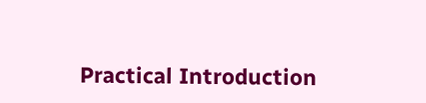Practical Introduction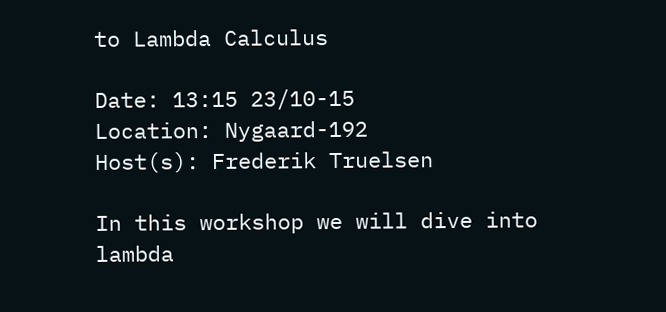to Lambda Calculus

Date: 13:15 23/10-15
Location: Nygaard-192
Host(s): Frederik Truelsen

In this workshop we will dive into lambda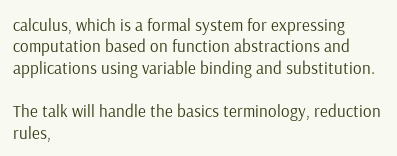calculus, which is a formal system for expressing computation based on function abstractions and applications using variable binding and substitution.

The talk will handle the basics terminology, reduction rules,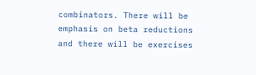combinators. There will be emphasis on beta reductions and there will be exercises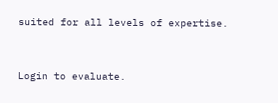suited for all levels of expertise.


Login to evaluate.